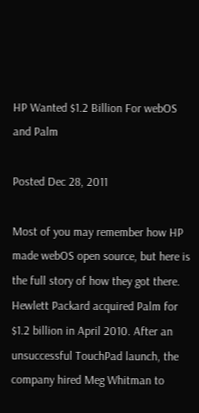HP Wanted $1.2 Billion For webOS and Palm

Posted Dec 28, 2011

Most of you may remember how HP made webOS open source, but here is the full story of how they got there. Hewlett Packard acquired Palm for $1.2 billion in April 2010. After an unsuccessful TouchPad launch, the company hired Meg Whitman to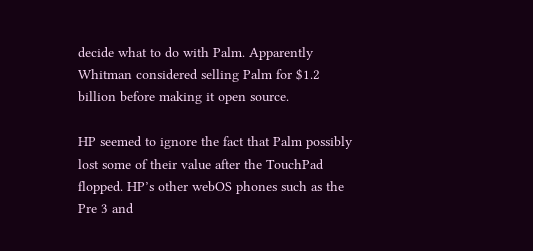decide what to do with Palm. Apparently Whitman considered selling Palm for $1.2 billion before making it open source.

HP seemed to ignore the fact that Palm possibly lost some of their value after the TouchPad flopped. HP’s other webOS phones such as the Pre 3 and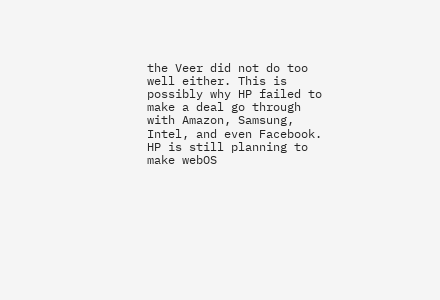the Veer did not do too well either. This is possibly why HP failed to make a deal go through with Amazon, Samsung, Intel, and even Facebook. HP is still planning to make webOS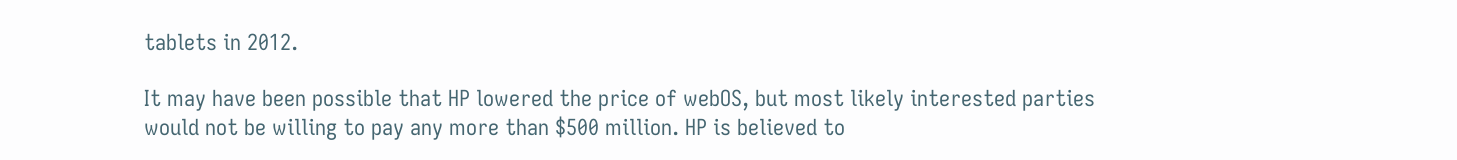tablets in 2012.

It may have been possible that HP lowered the price of webOS, but most likely interested parties would not be willing to pay any more than $500 million. HP is believed to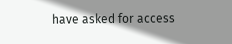have asked for access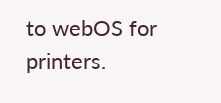to webOS for printers.